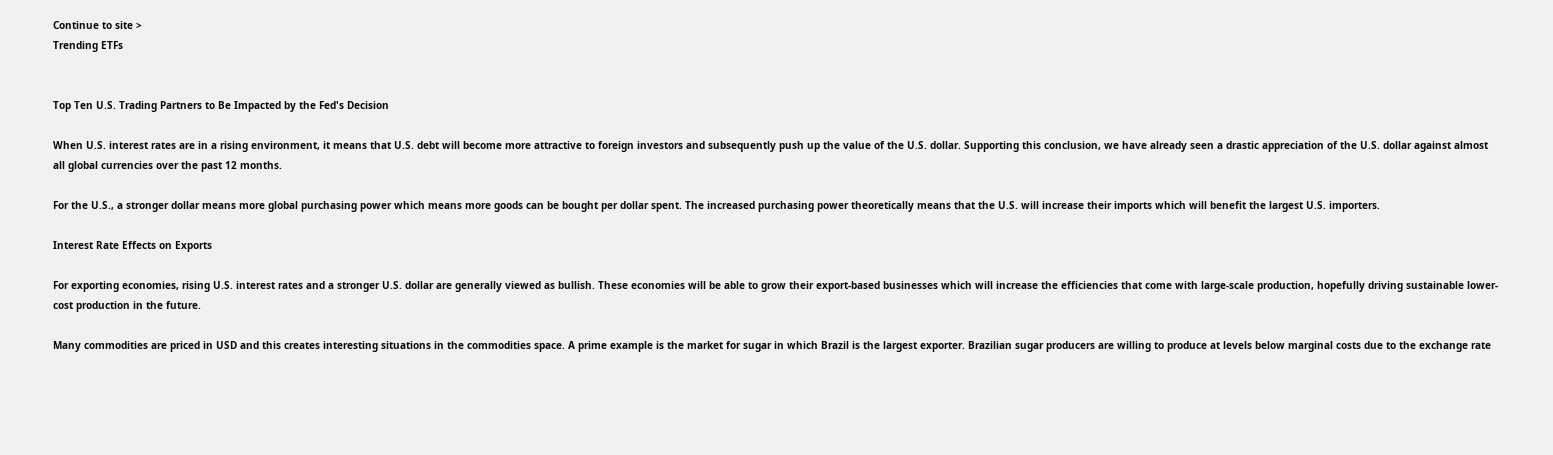Continue to site >
Trending ETFs


Top Ten U.S. Trading Partners to Be Impacted by the Fed's Decision

When U.S. interest rates are in a rising environment, it means that U.S. debt will become more attractive to foreign investors and subsequently push up the value of the U.S. dollar. Supporting this conclusion, we have already seen a drastic appreciation of the U.S. dollar against almost all global currencies over the past 12 months.

For the U.S., a stronger dollar means more global purchasing power which means more goods can be bought per dollar spent. The increased purchasing power theoretically means that the U.S. will increase their imports which will benefit the largest U.S. importers.

Interest Rate Effects on Exports

For exporting economies, rising U.S. interest rates and a stronger U.S. dollar are generally viewed as bullish. These economies will be able to grow their export-based businesses which will increase the efficiencies that come with large-scale production, hopefully driving sustainable lower-cost production in the future.

Many commodities are priced in USD and this creates interesting situations in the commodities space. A prime example is the market for sugar in which Brazil is the largest exporter. Brazilian sugar producers are willing to produce at levels below marginal costs due to the exchange rate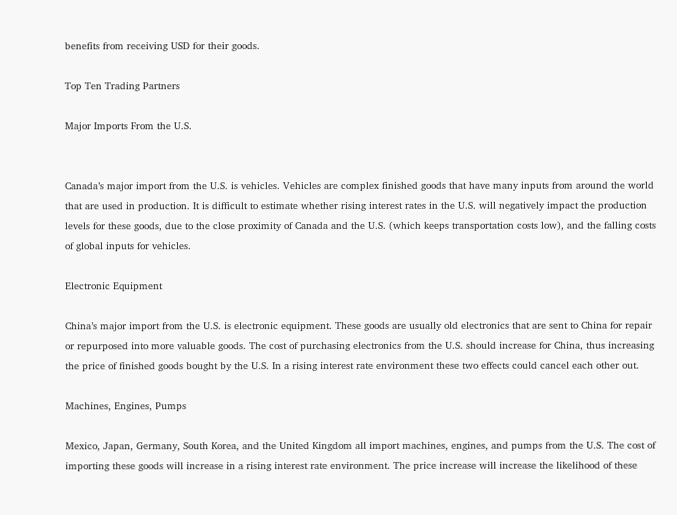benefits from receiving USD for their goods.

Top Ten Trading Partners

Major Imports From the U.S.


Canada’s major import from the U.S. is vehicles. Vehicles are complex finished goods that have many inputs from around the world that are used in production. It is difficult to estimate whether rising interest rates in the U.S. will negatively impact the production levels for these goods, due to the close proximity of Canada and the U.S. (which keeps transportation costs low), and the falling costs of global inputs for vehicles.

Electronic Equipment

China’s major import from the U.S. is electronic equipment. These goods are usually old electronics that are sent to China for repair or repurposed into more valuable goods. The cost of purchasing electronics from the U.S. should increase for China, thus increasing the price of finished goods bought by the U.S. In a rising interest rate environment these two effects could cancel each other out.

Machines, Engines, Pumps

Mexico, Japan, Germany, South Korea, and the United Kingdom all import machines, engines, and pumps from the U.S. The cost of importing these goods will increase in a rising interest rate environment. The price increase will increase the likelihood of these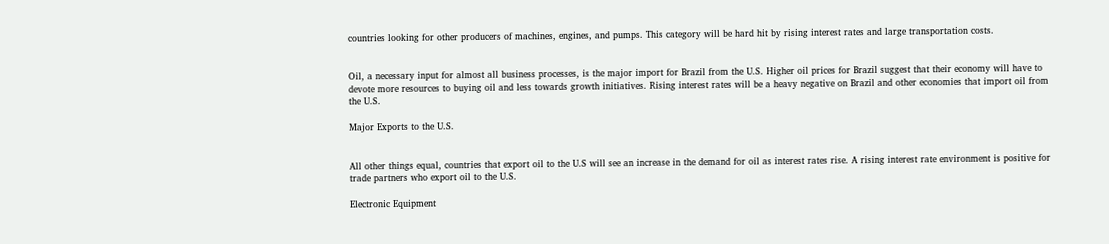countries looking for other producers of machines, engines, and pumps. This category will be hard hit by rising interest rates and large transportation costs.


Oil, a necessary input for almost all business processes, is the major import for Brazil from the U.S. Higher oil prices for Brazil suggest that their economy will have to devote more resources to buying oil and less towards growth initiatives. Rising interest rates will be a heavy negative on Brazil and other economies that import oil from the U.S.

Major Exports to the U.S.


All other things equal, countries that export oil to the U.S will see an increase in the demand for oil as interest rates rise. A rising interest rate environment is positive for trade partners who export oil to the U.S.

Electronic Equipment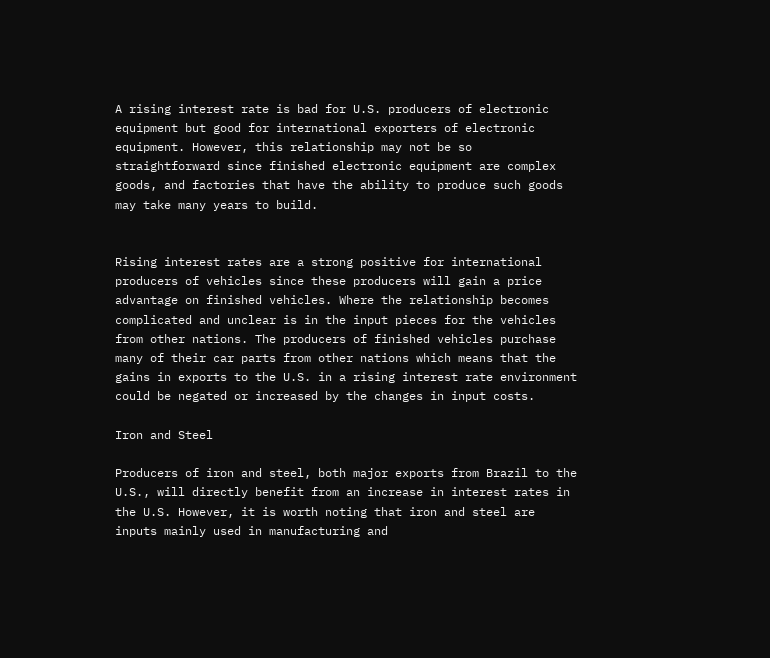A rising interest rate is bad for U.S. producers of electronic equipment but good for international exporters of electronic equipment. However, this relationship may not be so straightforward since finished electronic equipment are complex goods, and factories that have the ability to produce such goods may take many years to build.


Rising interest rates are a strong positive for international producers of vehicles since these producers will gain a price advantage on finished vehicles. Where the relationship becomes complicated and unclear is in the input pieces for the vehicles from other nations. The producers of finished vehicles purchase many of their car parts from other nations which means that the gains in exports to the U.S. in a rising interest rate environment could be negated or increased by the changes in input costs.

Iron and Steel

Producers of iron and steel, both major exports from Brazil to the U.S., will directly benefit from an increase in interest rates in the U.S. However, it is worth noting that iron and steel are inputs mainly used in manufacturing and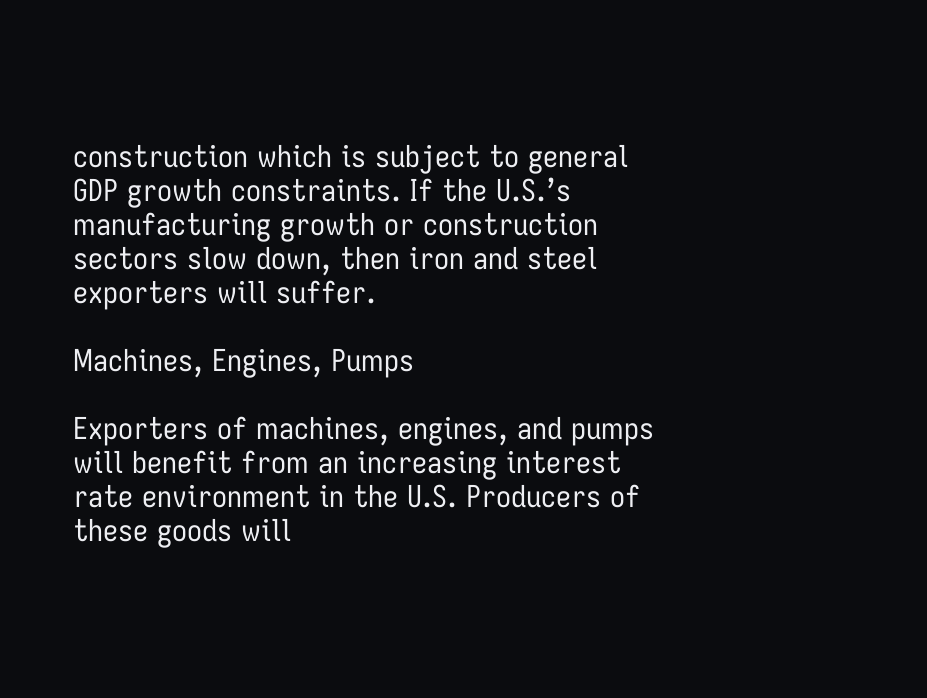construction which is subject to general GDP growth constraints. If the U.S.’s manufacturing growth or construction sectors slow down, then iron and steel exporters will suffer.

Machines, Engines, Pumps

Exporters of machines, engines, and pumps will benefit from an increasing interest rate environment in the U.S. Producers of these goods will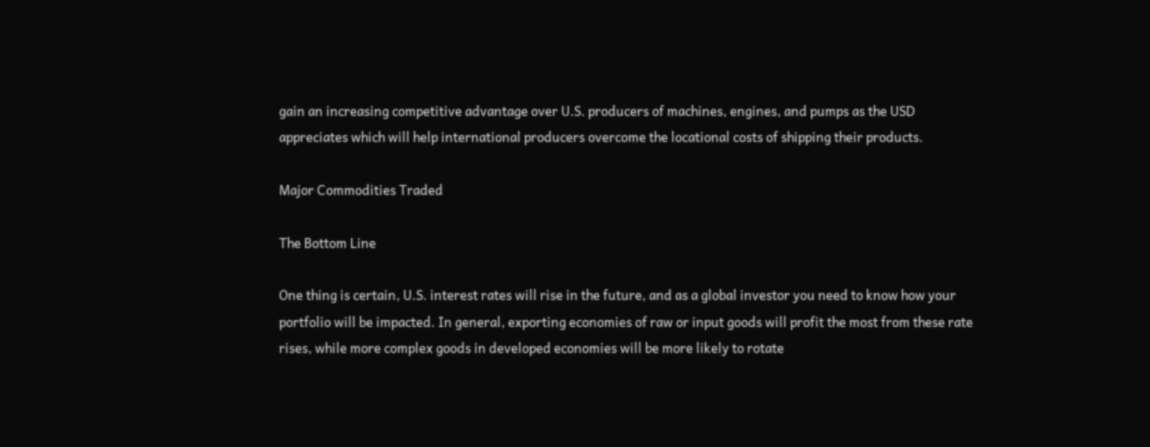gain an increasing competitive advantage over U.S. producers of machines, engines, and pumps as the USD appreciates which will help international producers overcome the locational costs of shipping their products.

Major Commodities Traded

The Bottom Line

One thing is certain, U.S. interest rates will rise in the future, and as a global investor you need to know how your portfolio will be impacted. In general, exporting economies of raw or input goods will profit the most from these rate rises, while more complex goods in developed economies will be more likely to rotate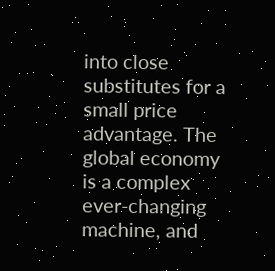into close substitutes for a small price advantage. The global economy is a complex ever-changing machine, and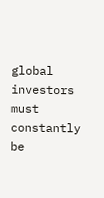global investors must constantly be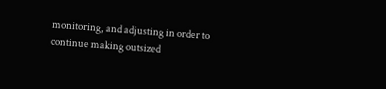monitoring, and adjusting in order to continue making outsized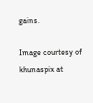gains.

Image courtesy of khunaspix at